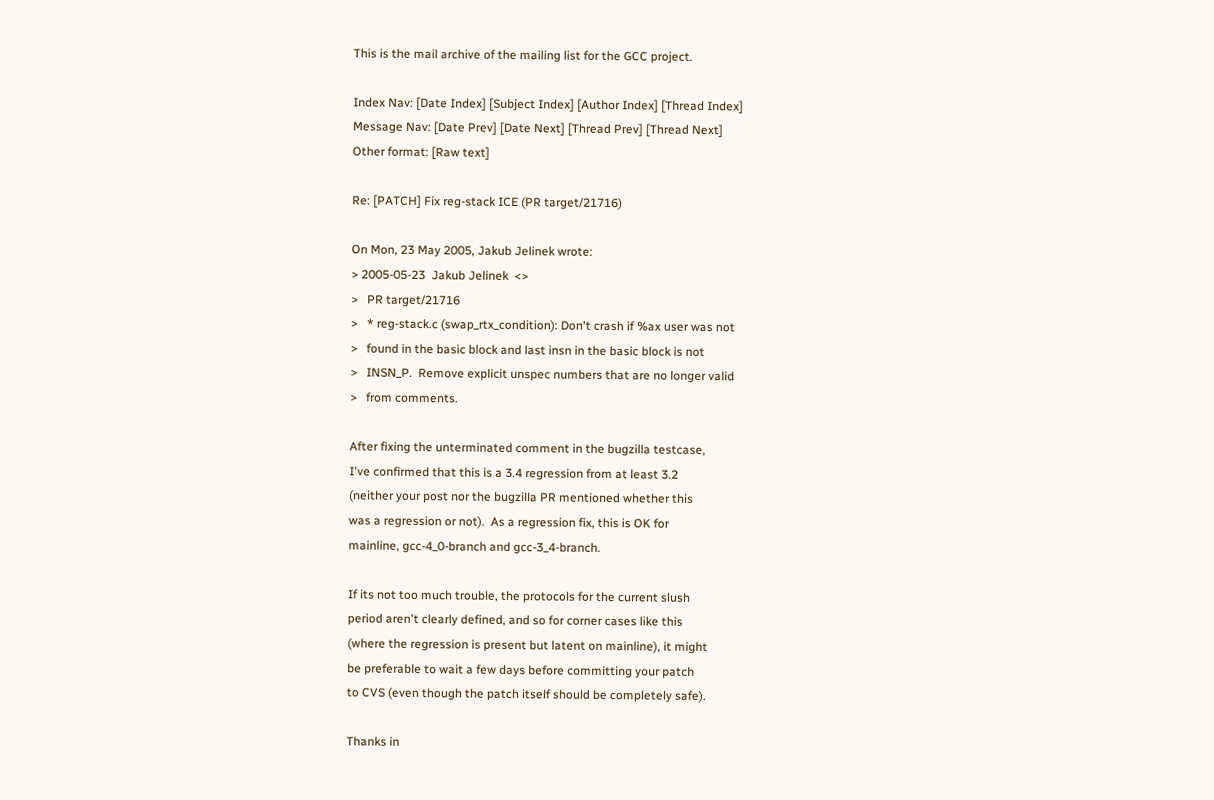This is the mail archive of the mailing list for the GCC project.

Index Nav: [Date Index] [Subject Index] [Author Index] [Thread Index]
Message Nav: [Date Prev] [Date Next] [Thread Prev] [Thread Next]
Other format: [Raw text]

Re: [PATCH] Fix reg-stack ICE (PR target/21716)

On Mon, 23 May 2005, Jakub Jelinek wrote:
> 2005-05-23  Jakub Jelinek  <>
>   PR target/21716
>   * reg-stack.c (swap_rtx_condition): Don't crash if %ax user was not
>   found in the basic block and last insn in the basic block is not
>   INSN_P.  Remove explicit unspec numbers that are no longer valid
>   from comments.

After fixing the unterminated comment in the bugzilla testcase,
I've confirmed that this is a 3.4 regression from at least 3.2
(neither your post nor the bugzilla PR mentioned whether this
was a regression or not).  As a regression fix, this is OK for
mainline, gcc-4_0-branch and gcc-3_4-branch.

If its not too much trouble, the protocols for the current slush
period aren't clearly defined, and so for corner cases like this
(where the regression is present but latent on mainline), it might
be preferable to wait a few days before committing your patch
to CVS (even though the patch itself should be completely safe).

Thanks in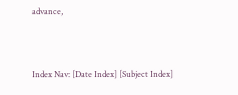advance,


Index Nav: [Date Index] [Subject Index]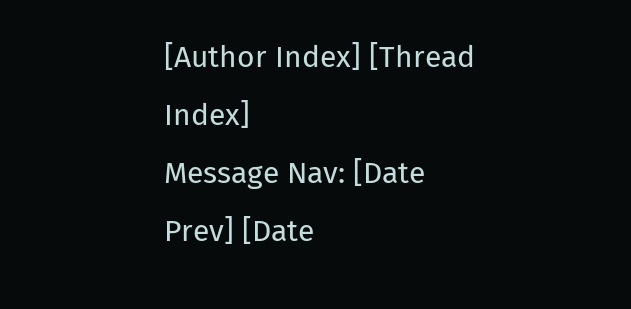[Author Index] [Thread Index]
Message Nav: [Date Prev] [Date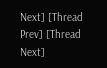Next] [Thread Prev] [Thread Next]